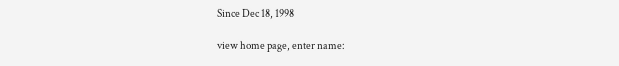Since Dec 18, 1998

view home page, enter name: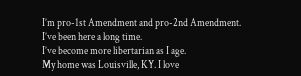I’m pro-1st Amendment and pro-2nd Amendment.
I’ve been here a long time.
I’ve become more libertarian as I age.
My home was Louisville, KY. I love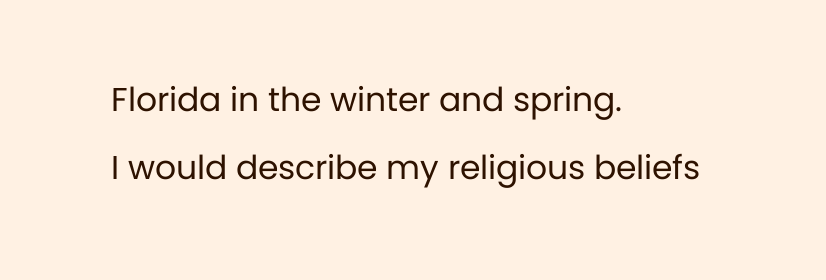Florida in the winter and spring.
I would describe my religious beliefs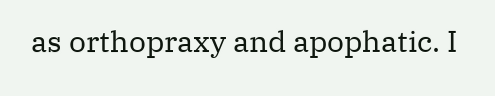as orthopraxy and apophatic. I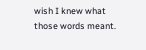wish I knew what those words meant.